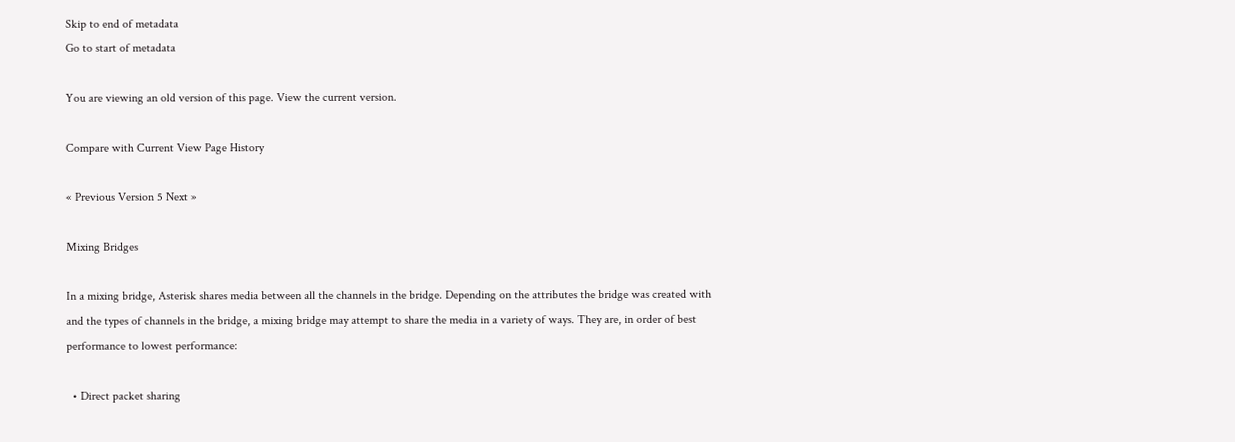Skip to end of metadata
Go to start of metadata

You are viewing an old version of this page. View the current version.

Compare with Current View Page History

« Previous Version 5 Next »

Mixing Bridges

In a mixing bridge, Asterisk shares media between all the channels in the bridge. Depending on the attributes the bridge was created with and the types of channels in the bridge, a mixing bridge may attempt to share the media in a variety of ways. They are, in order of best performance to lowest performance:

  • Direct packet sharing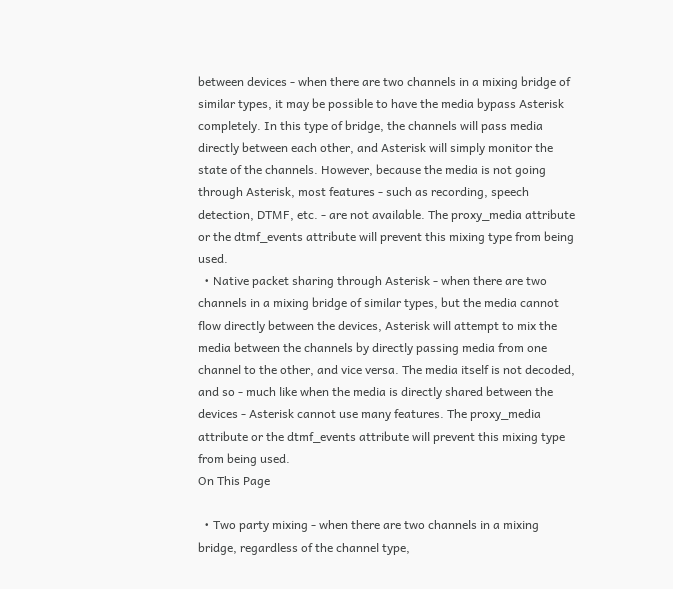between devices - when there are two channels in a mixing bridge of similar types, it may be possible to have the media bypass Asterisk completely. In this type of bridge, the channels will pass media directly between each other, and Asterisk will simply monitor the state of the channels. However, because the media is not going through Asterisk, most features - such as recording, speech detection, DTMF, etc. - are not available. The proxy_media attribute or the dtmf_events attribute will prevent this mixing type from being used.
  • Native packet sharing through Asterisk - when there are two channels in a mixing bridge of similar types, but the media cannot flow directly between the devices, Asterisk will attempt to mix the media between the channels by directly passing media from one channel to the other, and vice versa. The media itself is not decoded, and so - much like when the media is directly shared between the devices - Asterisk cannot use many features. The proxy_media attribute or the dtmf_events attribute will prevent this mixing type from being used.
On This Page

  • Two party mixing - when there are two channels in a mixing bridge, regardless of the channel type,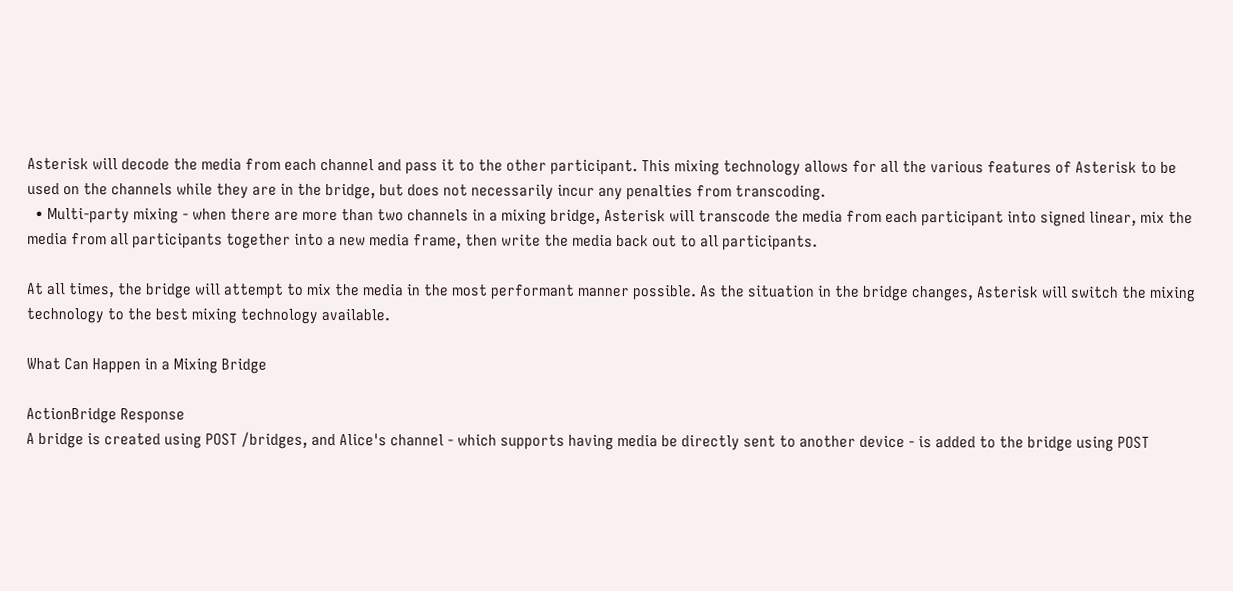Asterisk will decode the media from each channel and pass it to the other participant. This mixing technology allows for all the various features of Asterisk to be used on the channels while they are in the bridge, but does not necessarily incur any penalties from transcoding.
  • Multi-party mixing - when there are more than two channels in a mixing bridge, Asterisk will transcode the media from each participant into signed linear, mix the media from all participants together into a new media frame, then write the media back out to all participants.

At all times, the bridge will attempt to mix the media in the most performant manner possible. As the situation in the bridge changes, Asterisk will switch the mixing technology to the best mixing technology available.

What Can Happen in a Mixing Bridge

ActionBridge Response
A bridge is created using POST /bridges, and Alice's channel - which supports having media be directly sent to another device - is added to the bridge using POST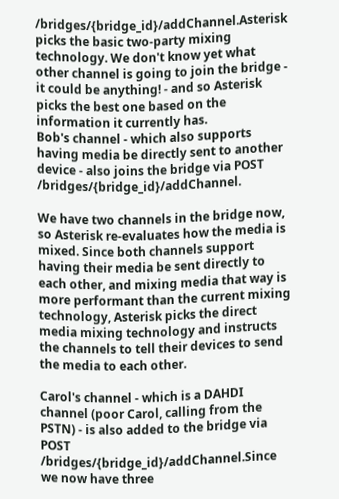/bridges/{bridge_id}/addChannel.Asterisk picks the basic two-party mixing technology. We don't know yet what other channel is going to join the bridge - it could be anything! - and so Asterisk picks the best one based on the information it currently has.
Bob's channel - which also supports having media be directly sent to another device - also joins the bridge via POST /bridges/{bridge_id}/addChannel.

We have two channels in the bridge now, so Asterisk re-evaluates how the media is mixed. Since both channels support having their media be sent directly to each other, and mixing media that way is more performant than the current mixing technology, Asterisk picks the direct media mixing technology and instructs the channels to tell their devices to send the media to each other.

Carol's channel - which is a DAHDI channel (poor Carol, calling from the PSTN) - is also added to the bridge via POST /bridges/{bridge_id}/addChannel.Since we now have three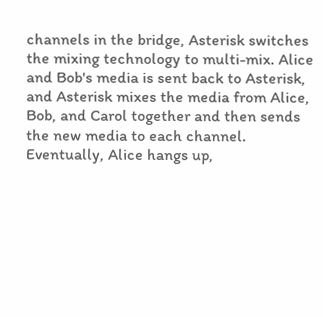channels in the bridge, Asterisk switches the mixing technology to multi-mix. Alice and Bob's media is sent back to Asterisk, and Asterisk mixes the media from Alice, Bob, and Carol together and then sends the new media to each channel.
Eventually, Alice hangs up,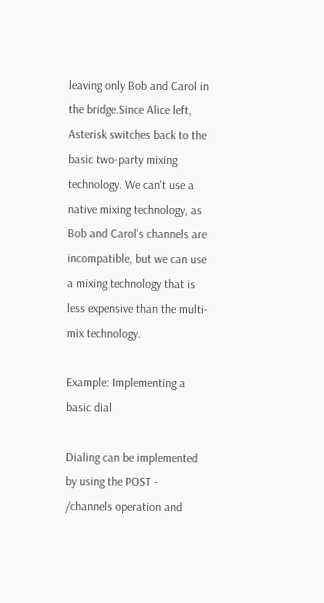leaving only Bob and Carol in the bridge.Since Alice left, Asterisk switches back to the basic two-party mixing technology. We can't use a native mixing technology, as Bob and Carol's channels are incompatible, but we can use a mixing technology that is less expensive than the multi-mix technology.

Example: Implementing a basic dial

Dialing can be implemented by using the POST - /channels operation and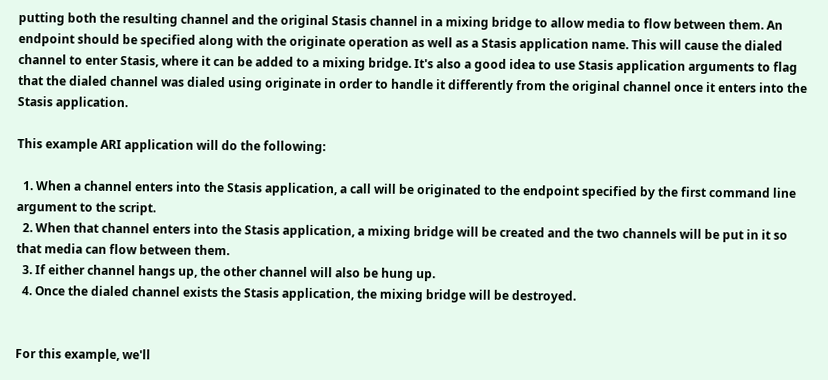putting both the resulting channel and the original Stasis channel in a mixing bridge to allow media to flow between them. An endpoint should be specified along with the originate operation as well as a Stasis application name. This will cause the dialed channel to enter Stasis, where it can be added to a mixing bridge. It's also a good idea to use Stasis application arguments to flag that the dialed channel was dialed using originate in order to handle it differently from the original channel once it enters into the Stasis application.

This example ARI application will do the following:

  1. When a channel enters into the Stasis application, a call will be originated to the endpoint specified by the first command line argument to the script.
  2. When that channel enters into the Stasis application, a mixing bridge will be created and the two channels will be put in it so that media can flow between them.
  3. If either channel hangs up, the other channel will also be hung up.
  4. Once the dialed channel exists the Stasis application, the mixing bridge will be destroyed.


For this example, we'll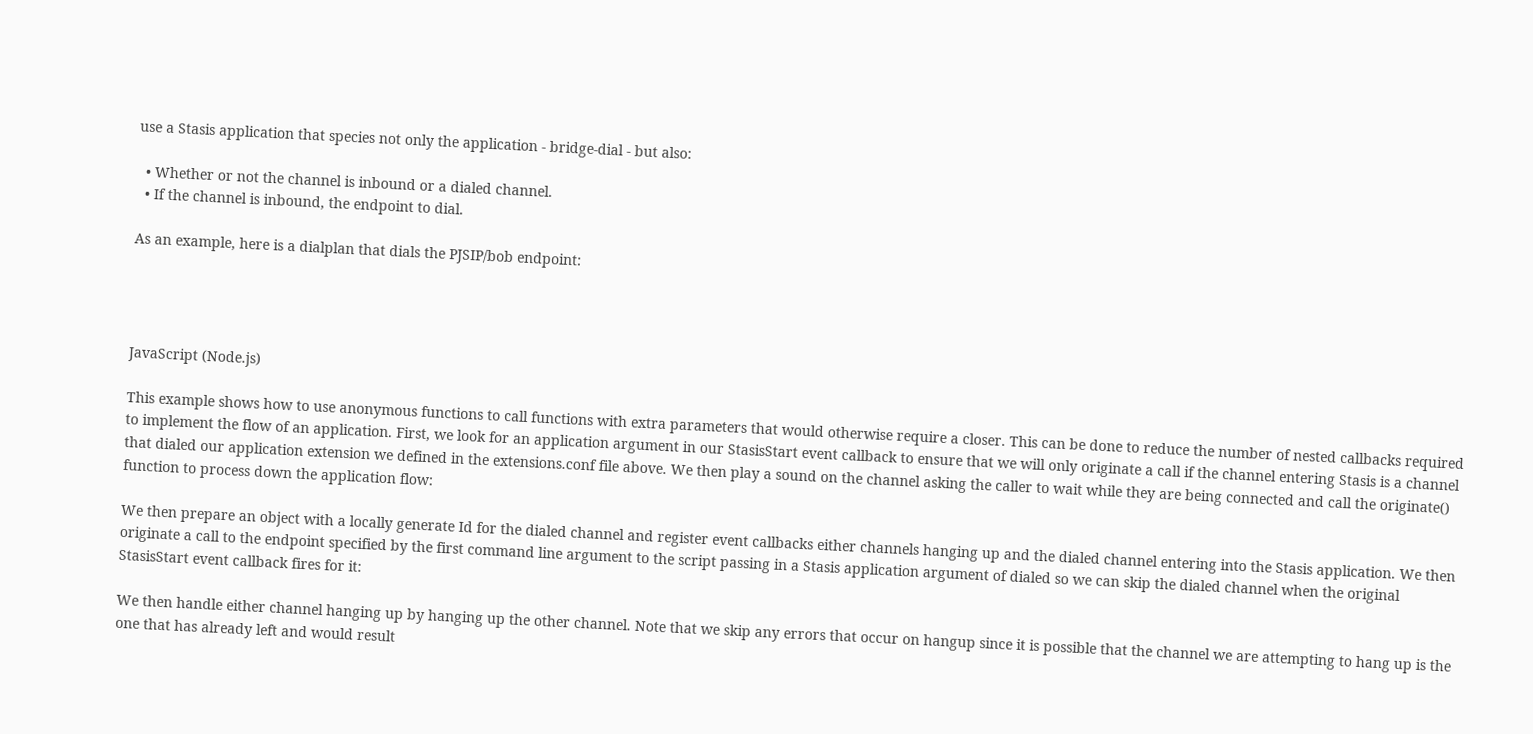use a Stasis application that species not only the application - bridge-dial - but also:

  • Whether or not the channel is inbound or a dialed channel.
  • If the channel is inbound, the endpoint to dial.

As an example, here is a dialplan that dials the PJSIP/bob endpoint:




JavaScript (Node.js)

This example shows how to use anonymous functions to call functions with extra parameters that would otherwise require a closer. This can be done to reduce the number of nested callbacks required to implement the flow of an application. First, we look for an application argument in our StasisStart event callback to ensure that we will only originate a call if the channel entering Stasis is a channel that dialed our application extension we defined in the extensions.conf file above. We then play a sound on the channel asking the caller to wait while they are being connected and call the originate() function to process down the application flow:

We then prepare an object with a locally generate Id for the dialed channel and register event callbacks either channels hanging up and the dialed channel entering into the Stasis application. We then originate a call to the endpoint specified by the first command line argument to the script passing in a Stasis application argument of dialed so we can skip the dialed channel when the original StasisStart event callback fires for it:

We then handle either channel hanging up by hanging up the other channel. Note that we skip any errors that occur on hangup since it is possible that the channel we are attempting to hang up is the one that has already left and would result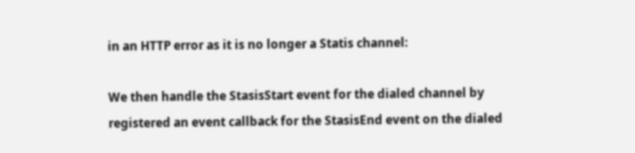in an HTTP error as it is no longer a Statis channel:

We then handle the StasisStart event for the dialed channel by registered an event callback for the StasisEnd event on the dialed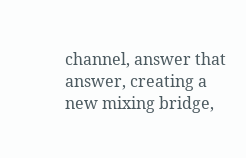channel, answer that answer, creating a new mixing bridge,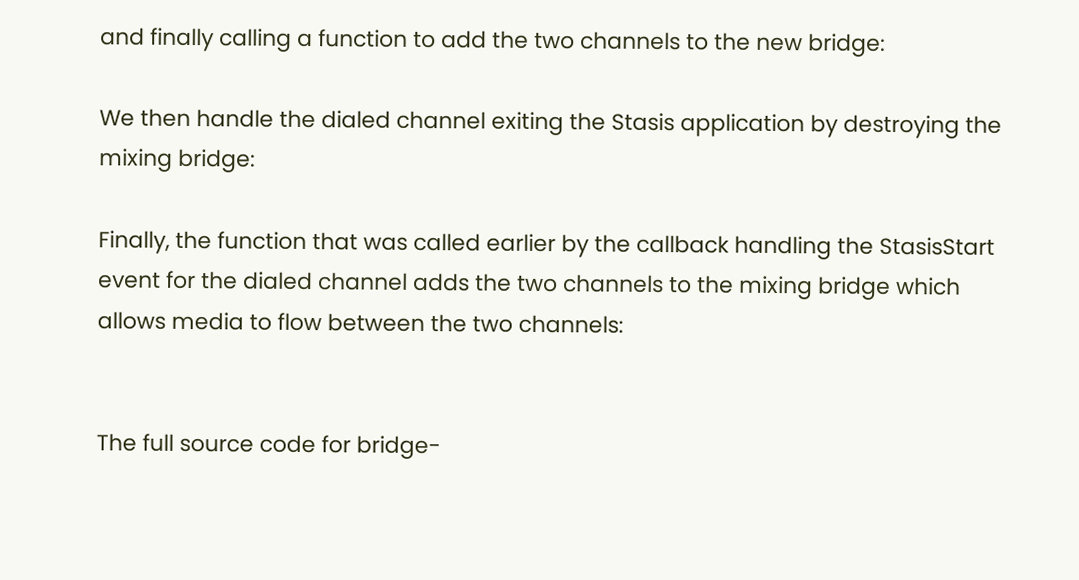and finally calling a function to add the two channels to the new bridge:

We then handle the dialed channel exiting the Stasis application by destroying the mixing bridge:

Finally, the function that was called earlier by the callback handling the StasisStart event for the dialed channel adds the two channels to the mixing bridge which allows media to flow between the two channels:


The full source code for bridge-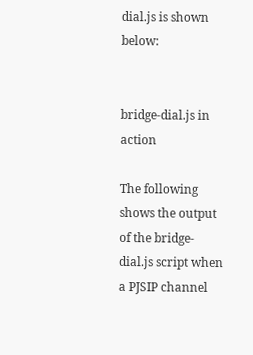dial.js is shown below:


bridge-dial.js in action

The following shows the output of the bridge-dial.js script when a PJSIP channel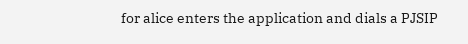for alice enters the application and dials a PJSIP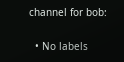channel for bob:

  • No labels